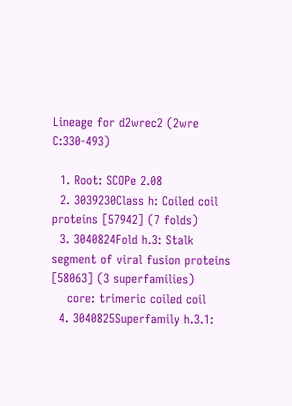Lineage for d2wrec2 (2wre C:330-493)

  1. Root: SCOPe 2.08
  2. 3039230Class h: Coiled coil proteins [57942] (7 folds)
  3. 3040824Fold h.3: Stalk segment of viral fusion proteins [58063] (3 superfamilies)
    core: trimeric coiled coil
  4. 3040825Superfamily h.3.1: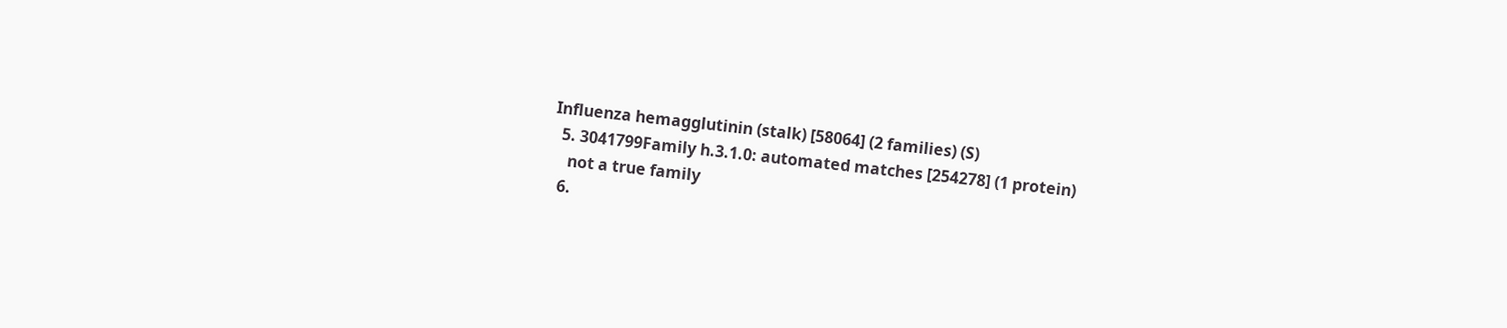Influenza hemagglutinin (stalk) [58064] (2 families) (S)
  5. 3041799Family h.3.1.0: automated matches [254278] (1 protein)
    not a true family
  6.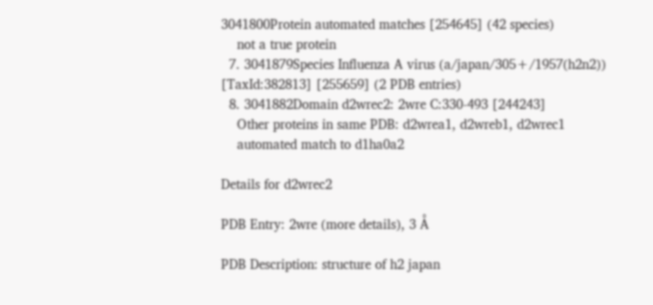3041800Protein automated matches [254645] (42 species)
    not a true protein
  7. 3041879Species Influenza A virus (a/japan/305+/1957(h2n2)) [TaxId:382813] [255659] (2 PDB entries)
  8. 3041882Domain d2wrec2: 2wre C:330-493 [244243]
    Other proteins in same PDB: d2wrea1, d2wreb1, d2wrec1
    automated match to d1ha0a2

Details for d2wrec2

PDB Entry: 2wre (more details), 3 Å

PDB Description: structure of h2 japan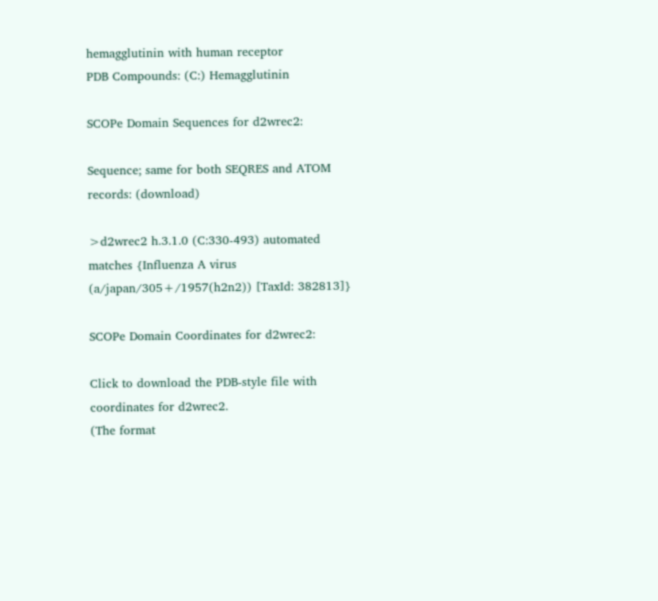hemagglutinin with human receptor
PDB Compounds: (C:) Hemagglutinin

SCOPe Domain Sequences for d2wrec2:

Sequence; same for both SEQRES and ATOM records: (download)

>d2wrec2 h.3.1.0 (C:330-493) automated matches {Influenza A virus (a/japan/305+/1957(h2n2)) [TaxId: 382813]}

SCOPe Domain Coordinates for d2wrec2:

Click to download the PDB-style file with coordinates for d2wrec2.
(The format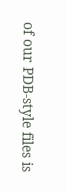of our PDB-style files is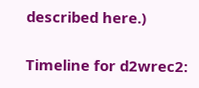described here.)

Timeline for d2wrec2: